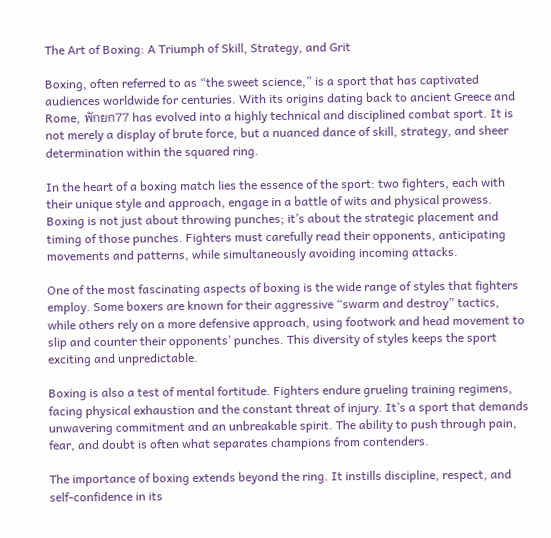The Art of Boxing: A Triumph of Skill, Strategy, and Grit

Boxing, often referred to as “the sweet science,” is a sport that has captivated audiences worldwide for centuries. With its origins dating back to ancient Greece and Rome, พักยก77 has evolved into a highly technical and disciplined combat sport. It is not merely a display of brute force, but a nuanced dance of skill, strategy, and sheer determination within the squared ring.

In the heart of a boxing match lies the essence of the sport: two fighters, each with their unique style and approach, engage in a battle of wits and physical prowess. Boxing is not just about throwing punches; it’s about the strategic placement and timing of those punches. Fighters must carefully read their opponents, anticipating movements and patterns, while simultaneously avoiding incoming attacks.

One of the most fascinating aspects of boxing is the wide range of styles that fighters employ. Some boxers are known for their aggressive “swarm and destroy” tactics, while others rely on a more defensive approach, using footwork and head movement to slip and counter their opponents’ punches. This diversity of styles keeps the sport exciting and unpredictable.

Boxing is also a test of mental fortitude. Fighters endure grueling training regimens, facing physical exhaustion and the constant threat of injury. It’s a sport that demands unwavering commitment and an unbreakable spirit. The ability to push through pain, fear, and doubt is often what separates champions from contenders.

The importance of boxing extends beyond the ring. It instills discipline, respect, and self-confidence in its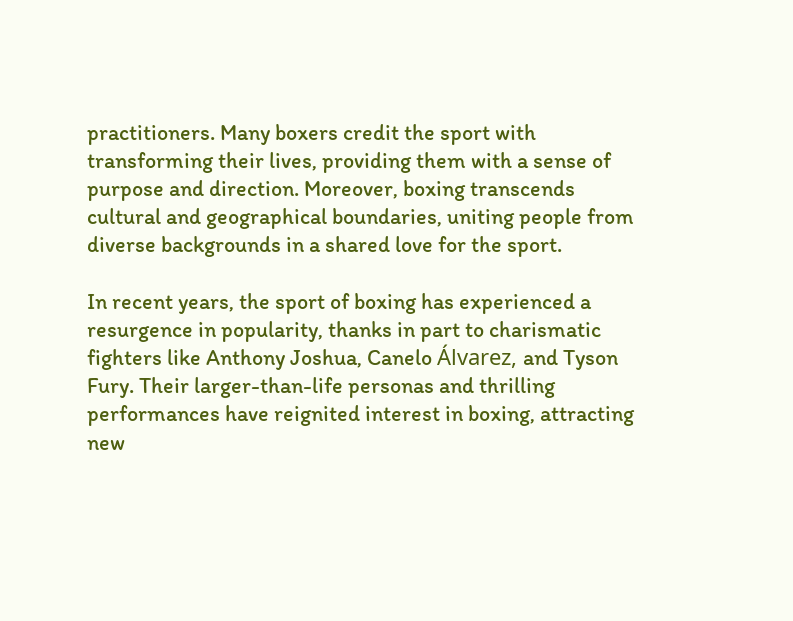practitioners. Many boxers credit the sport with transforming their lives, providing them with a sense of purpose and direction. Moreover, boxing transcends cultural and geographical boundaries, uniting people from diverse backgrounds in a shared love for the sport.

In recent years, the sport of boxing has experienced a resurgence in popularity, thanks in part to charismatic fighters like Anthony Joshua, Canelo Álvarez, and Tyson Fury. Their larger-than-life personas and thrilling performances have reignited interest in boxing, attracting new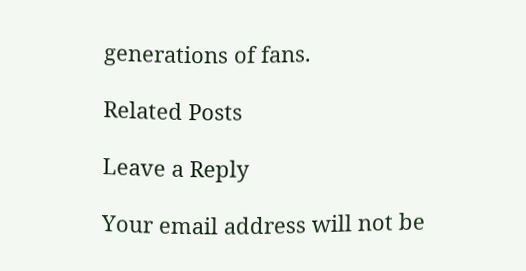generations of fans.

Related Posts

Leave a Reply

Your email address will not be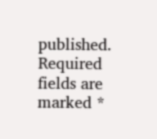published. Required fields are marked *